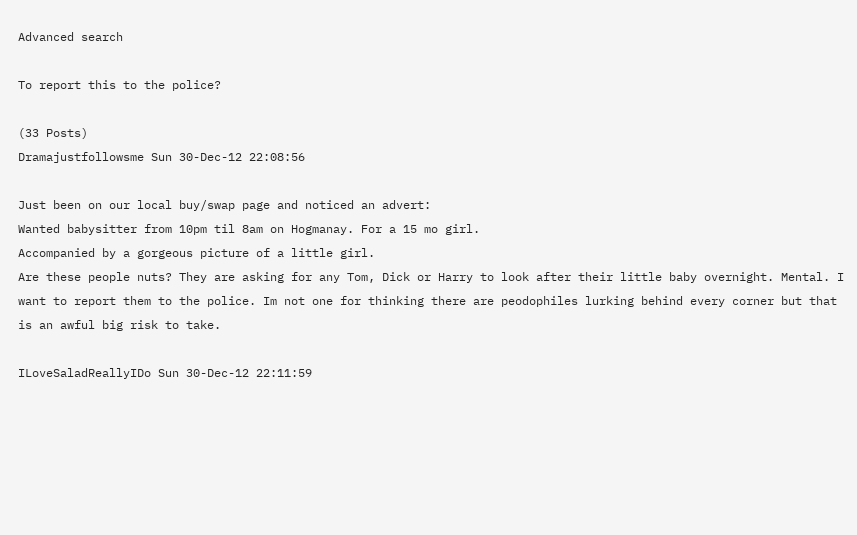Advanced search

To report this to the police?

(33 Posts)
Dramajustfollowsme Sun 30-Dec-12 22:08:56

Just been on our local buy/swap page and noticed an advert:
Wanted babysitter from 10pm til 8am on Hogmanay. For a 15 mo girl.
Accompanied by a gorgeous picture of a little girl.
Are these people nuts? They are asking for any Tom, Dick or Harry to look after their little baby overnight. Mental. I want to report them to the police. Im not one for thinking there are peodophiles lurking behind every corner but that is an awful big risk to take.

ILoveSaladReallyIDo Sun 30-Dec-12 22:11:59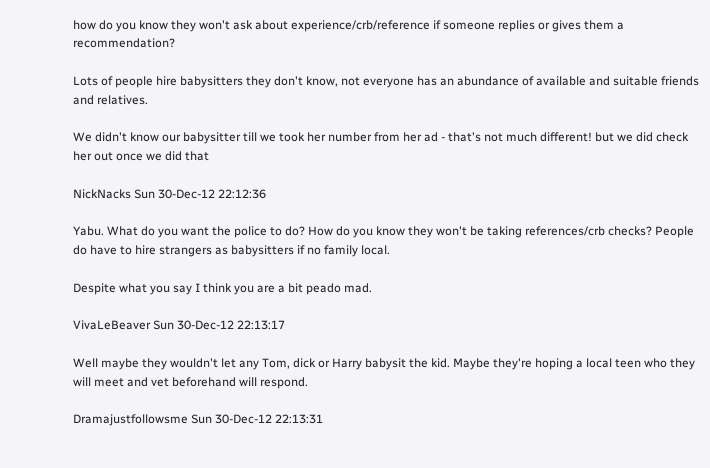how do you know they won't ask about experience/crb/reference if someone replies or gives them a recommendation?

Lots of people hire babysitters they don't know, not everyone has an abundance of available and suitable friends and relatives.

We didn't know our babysitter till we took her number from her ad - that's not much different! but we did check her out once we did that

NickNacks Sun 30-Dec-12 22:12:36

Yabu. What do you want the police to do? How do you know they won't be taking references/crb checks? People do have to hire strangers as babysitters if no family local.

Despite what you say I think you are a bit peado mad.

VivaLeBeaver Sun 30-Dec-12 22:13:17

Well maybe they wouldn't let any Tom, dick or Harry babysit the kid. Maybe they're hoping a local teen who they will meet and vet beforehand will respond.

Dramajustfollowsme Sun 30-Dec-12 22:13:31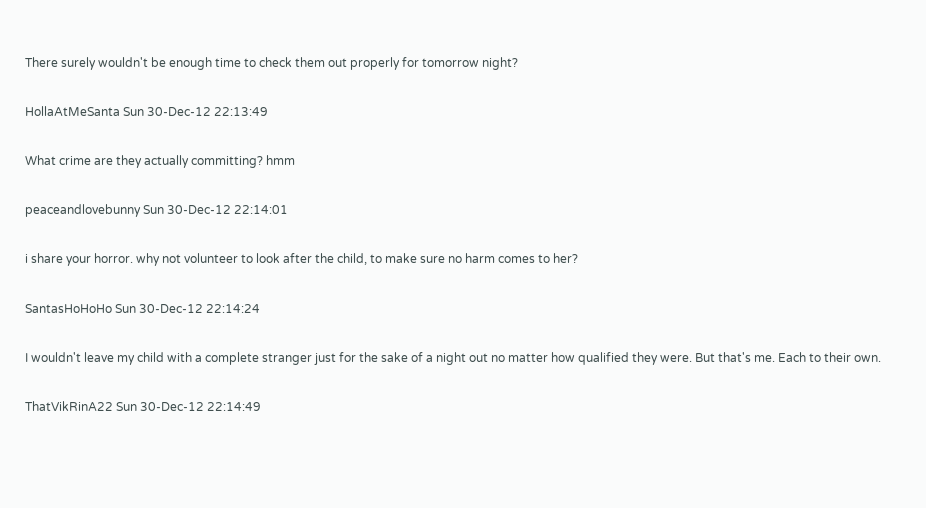There surely wouldn't be enough time to check them out properly for tomorrow night?

HollaAtMeSanta Sun 30-Dec-12 22:13:49

What crime are they actually committing? hmm

peaceandlovebunny Sun 30-Dec-12 22:14:01

i share your horror. why not volunteer to look after the child, to make sure no harm comes to her?

SantasHoHoHo Sun 30-Dec-12 22:14:24

I wouldn't leave my child with a complete stranger just for the sake of a night out no matter how qualified they were. But that's me. Each to their own.

ThatVikRinA22 Sun 30-Dec-12 22:14:49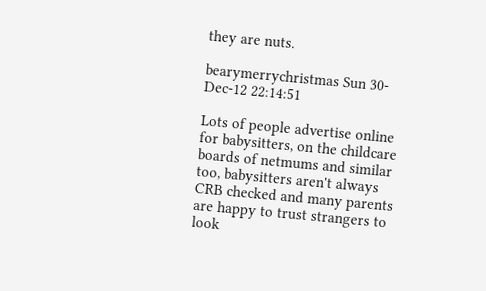they are nuts.

bearymerrychristmas Sun 30-Dec-12 22:14:51

Lots of people advertise online for babysitters, on the childcare boards of netmums and similar too, babysitters aren't always CRB checked and many parents are happy to trust strangers to look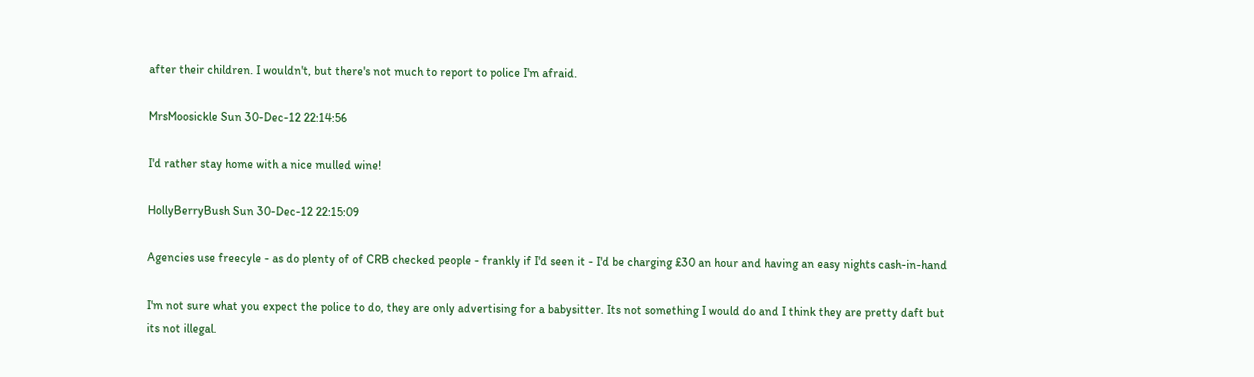after their children. I wouldn't, but there's not much to report to police I'm afraid.

MrsMoosickle Sun 30-Dec-12 22:14:56

I'd rather stay home with a nice mulled wine!

HollyBerryBush Sun 30-Dec-12 22:15:09

Agencies use freecyle - as do plenty of of CRB checked people - frankly if I'd seen it - I'd be charging £30 an hour and having an easy nights cash-in-hand

I'm not sure what you expect the police to do, they are only advertising for a babysitter. Its not something I would do and I think they are pretty daft but its not illegal.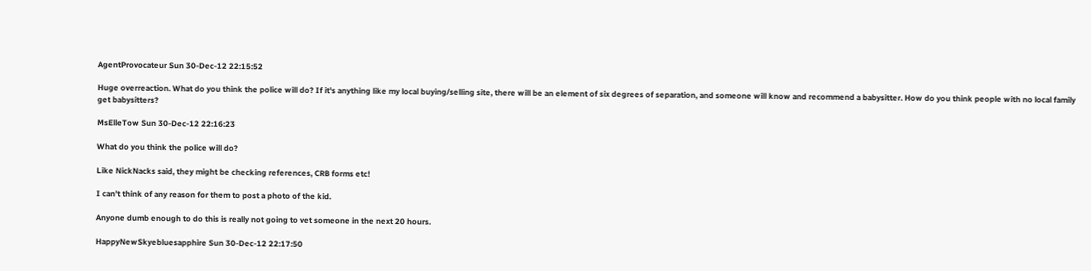AgentProvocateur Sun 30-Dec-12 22:15:52

Huge overreaction. What do you think the police will do? If it's anything like my local buying/selling site, there will be an element of six degrees of separation, and someone will know and recommend a babysitter. How do you think people with no local family get babysitters?

MsElleTow Sun 30-Dec-12 22:16:23

What do you think the police will do?

Like NickNacks said, they might be checking references, CRB forms etc!

I can't think of any reason for them to post a photo of the kid.

Anyone dumb enough to do this is really not going to vet someone in the next 20 hours.

HappyNewSkyebluesapphire Sun 30-Dec-12 22:17:50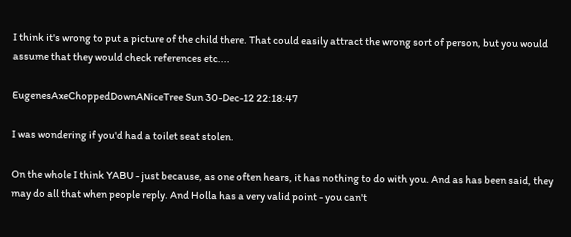I think it's wrong to put a picture of the child there. That could easily attract the wrong sort of person, but you would assume that they would check references etc....

EugenesAxeChoppedDownANiceTree Sun 30-Dec-12 22:18:47

I was wondering if you'd had a toilet seat stolen.

On the whole I think YABU - just because, as one often hears, it has nothing to do with you. And as has been said, they may do all that when people reply. And Holla has a very valid point - you can't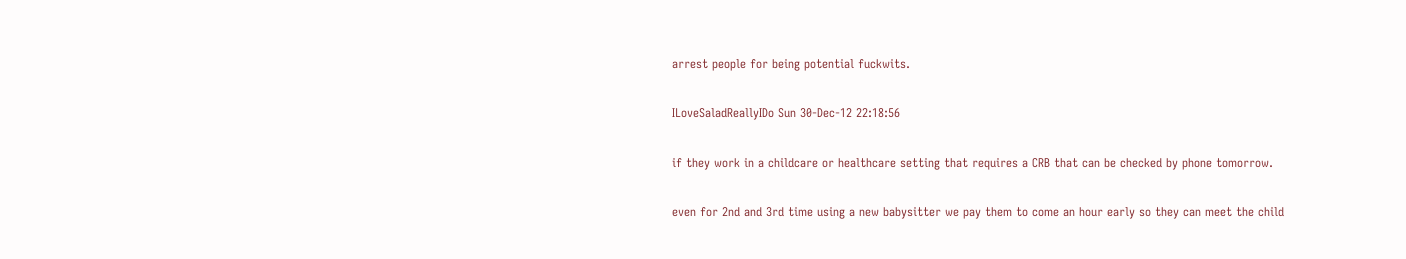arrest people for being potential fuckwits.

ILoveSaladReallyIDo Sun 30-Dec-12 22:18:56

if they work in a childcare or healthcare setting that requires a CRB that can be checked by phone tomorrow.

even for 2nd and 3rd time using a new babysitter we pay them to come an hour early so they can meet the child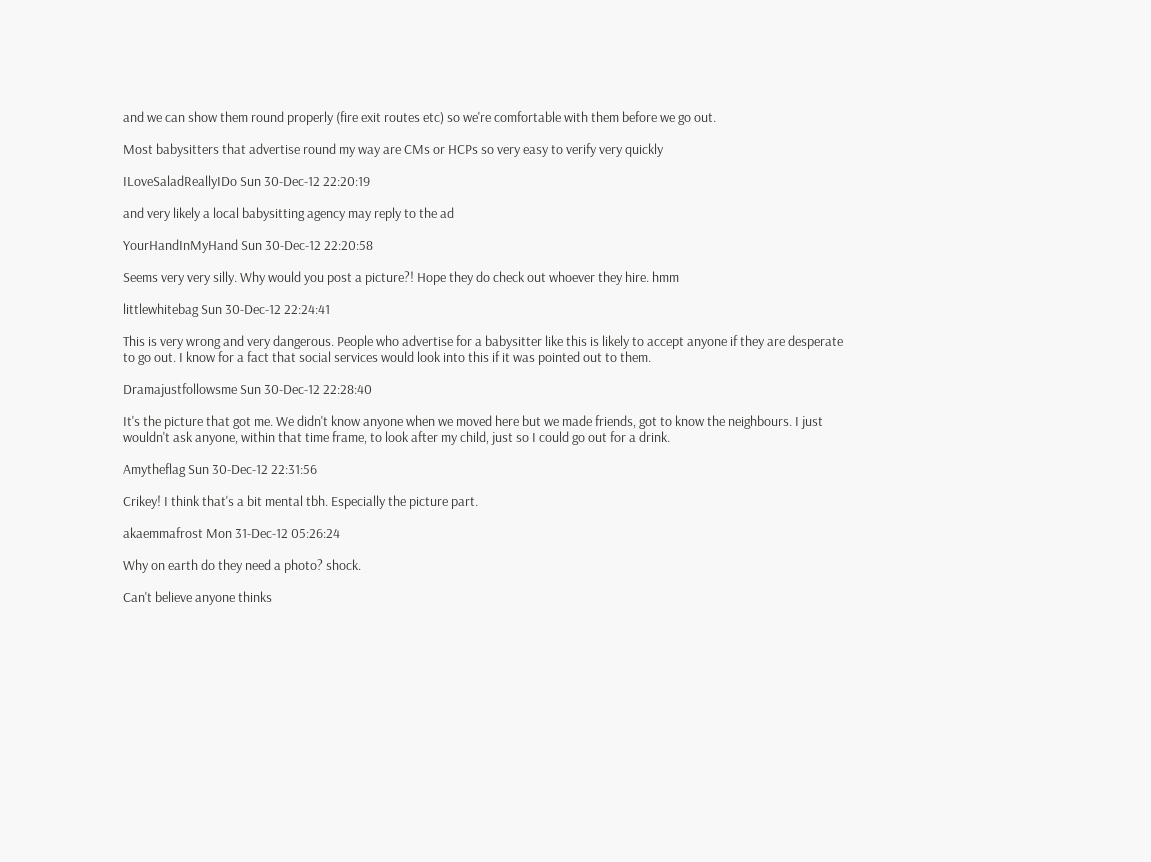and we can show them round properly (fire exit routes etc) so we're comfortable with them before we go out.

Most babysitters that advertise round my way are CMs or HCPs so very easy to verify very quickly

ILoveSaladReallyIDo Sun 30-Dec-12 22:20:19

and very likely a local babysitting agency may reply to the ad

YourHandInMyHand Sun 30-Dec-12 22:20:58

Seems very very silly. Why would you post a picture?! Hope they do check out whoever they hire. hmm

littlewhitebag Sun 30-Dec-12 22:24:41

This is very wrong and very dangerous. People who advertise for a babysitter like this is likely to accept anyone if they are desperate to go out. I know for a fact that social services would look into this if it was pointed out to them.

Dramajustfollowsme Sun 30-Dec-12 22:28:40

It's the picture that got me. We didn't know anyone when we moved here but we made friends, got to know the neighbours. I just wouldn't ask anyone, within that time frame, to look after my child, just so I could go out for a drink.

Amytheflag Sun 30-Dec-12 22:31:56

Crikey! I think that's a bit mental tbh. Especially the picture part.

akaemmafrost Mon 31-Dec-12 05:26:24

Why on earth do they need a photo? shock.

Can't believe anyone thinks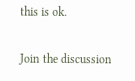this is ok.

Join the discussion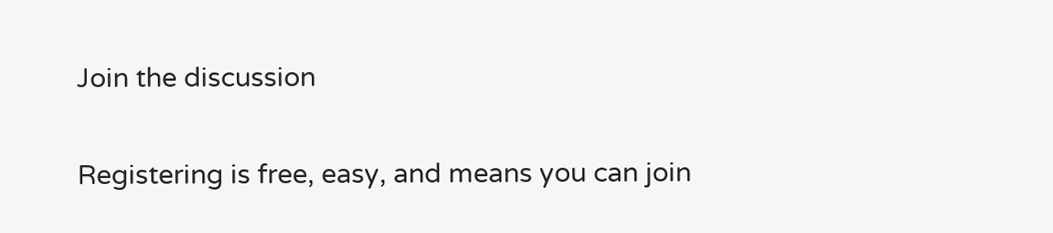Join the discussion

Registering is free, easy, and means you can join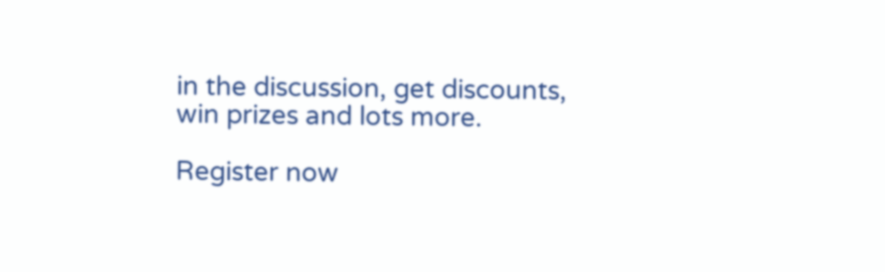in the discussion, get discounts, win prizes and lots more.

Register now